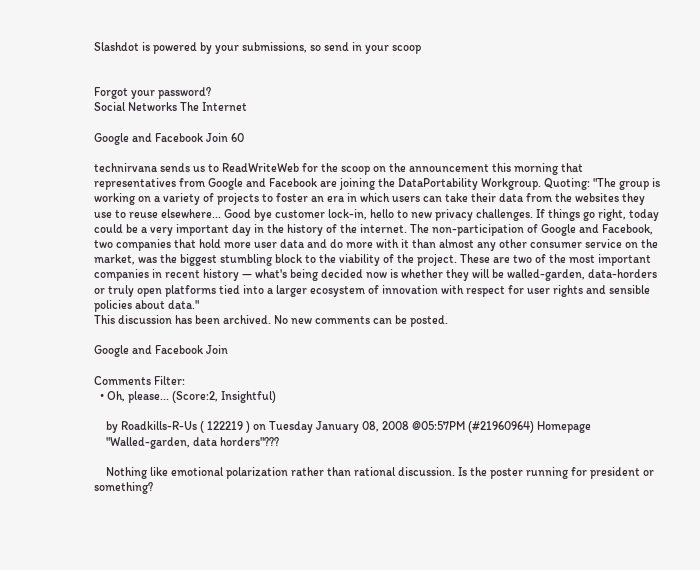Slashdot is powered by your submissions, so send in your scoop


Forgot your password?
Social Networks The Internet

Google and Facebook Join 60

technirvana sends us to ReadWriteWeb for the scoop on the announcement this morning that representatives from Google and Facebook are joining the DataPortability Workgroup. Quoting: "The group is working on a variety of projects to foster an era in which users can take their data from the websites they use to reuse elsewhere... Good bye customer lock-in, hello to new privacy challenges. If things go right, today could be a very important day in the history of the internet. The non-participation of Google and Facebook, two companies that hold more user data and do more with it than almost any other consumer service on the market, was the biggest stumbling block to the viability of the project. These are two of the most important companies in recent history — what's being decided now is whether they will be walled-garden, data-horders or truly open platforms tied into a larger ecosystem of innovation with respect for user rights and sensible policies about data."
This discussion has been archived. No new comments can be posted.

Google and Facebook Join

Comments Filter:
  • Oh, please... (Score:2, Insightful)

    by Roadkills-R-Us ( 122219 ) on Tuesday January 08, 2008 @05:57PM (#21960964) Homepage
    "Walled-garden, data horders"???

    Nothing like emotional polarization rather than rational discussion. Is the poster running for president or something?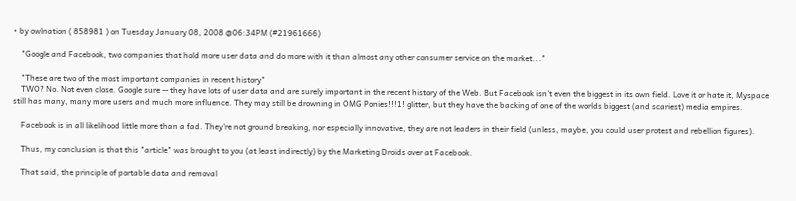• by owlnation ( 858981 ) on Tuesday January 08, 2008 @06:34PM (#21961666)

    "Google and Facebook, two companies that hold more user data and do more with it than almost any other consumer service on the market..."

    "These are two of the most important companies in recent history"
    TWO? No. Not even close. Google sure -- they have lots of user data and are surely important in the recent history of the Web. But Facebook isn't even the biggest in its own field. Love it or hate it, Myspace still has many, many more users and much more influence. They may still be drowning in OMG Ponies!!!1! glitter, but they have the backing of one of the worlds biggest (and scariest) media empires.

    Facebook is in all likelihood little more than a fad. They're not ground breaking, nor especially innovative, they are not leaders in their field (unless, maybe, you could user protest and rebellion figures).

    Thus, my conclusion is that this "article" was brought to you (at least indirectly) by the Marketing Droids over at Facebook.

    That said, the principle of portable data and removal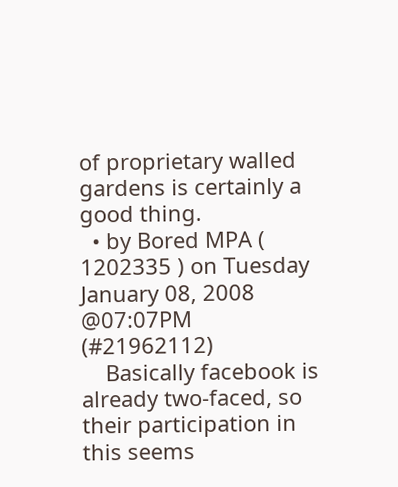of proprietary walled gardens is certainly a good thing.
  • by Bored MPA ( 1202335 ) on Tuesday January 08, 2008 @07:07PM (#21962112)
    Basically facebook is already two-faced, so their participation in this seems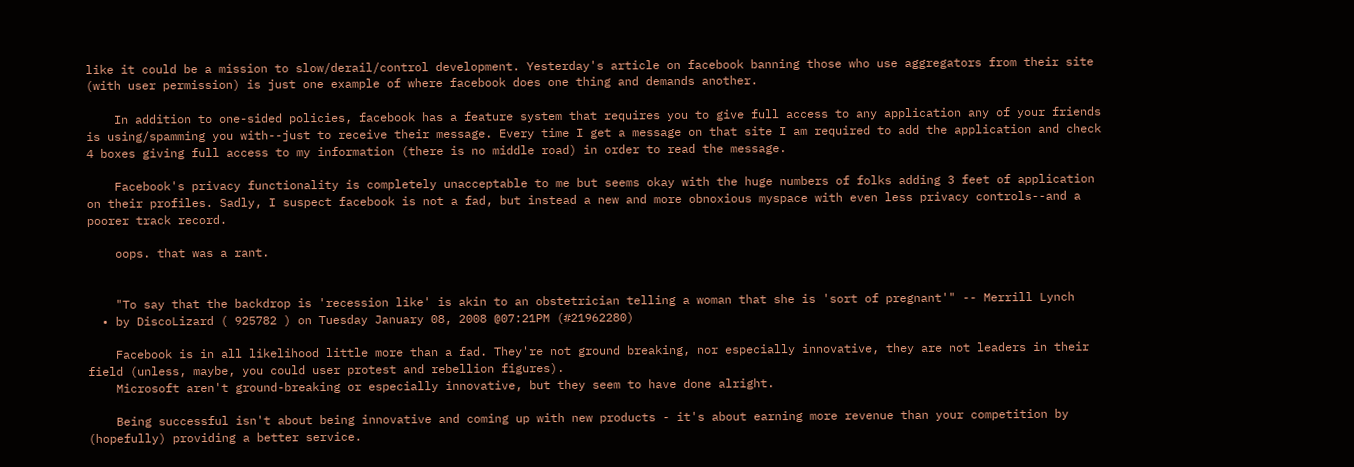like it could be a mission to slow/derail/control development. Yesterday's article on facebook banning those who use aggregators from their site (with user permission) is just one example of where facebook does one thing and demands another.

    In addition to one-sided policies, facebook has a feature system that requires you to give full access to any application any of your friends is using/spamming you with--just to receive their message. Every time I get a message on that site I am required to add the application and check 4 boxes giving full access to my information (there is no middle road) in order to read the message.

    Facebook's privacy functionality is completely unacceptable to me but seems okay with the huge numbers of folks adding 3 feet of application on their profiles. Sadly, I suspect facebook is not a fad, but instead a new and more obnoxious myspace with even less privacy controls--and a poorer track record.

    oops. that was a rant.


    "To say that the backdrop is 'recession like' is akin to an obstetrician telling a woman that she is 'sort of pregnant'" -- Merrill Lynch
  • by DiscoLizard ( 925782 ) on Tuesday January 08, 2008 @07:21PM (#21962280)

    Facebook is in all likelihood little more than a fad. They're not ground breaking, nor especially innovative, they are not leaders in their field (unless, maybe, you could user protest and rebellion figures).
    Microsoft aren't ground-breaking or especially innovative, but they seem to have done alright.

    Being successful isn't about being innovative and coming up with new products - it's about earning more revenue than your competition by (hopefully) providing a better service.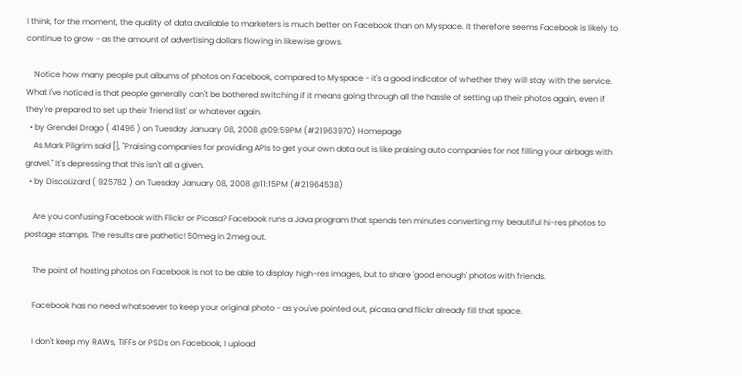I think, for the moment, the quality of data available to marketers is much better on Facebook than on Myspace. It therefore seems Facebook is likely to continue to grow - as the amount of advertising dollars flowing in likewise grows.

    Notice how many people put albums of photos on Facebook, compared to Myspace - it's a good indicator of whether they will stay with the service. What I've noticed is that people generally can't be bothered switching if it means going through all the hassle of setting up their photos again, even if they're prepared to set up their 'friend list' or whatever again.
  • by Grendel Drago ( 41496 ) on Tuesday January 08, 2008 @09:59PM (#21963970) Homepage
    As Mark Pilgrim said [], "Praising companies for providing APIs to get your own data out is like praising auto companies for not filling your airbags with gravel." It's depressing that this isn't all a given.
  • by DiscoLizard ( 925782 ) on Tuesday January 08, 2008 @11:15PM (#21964538)

    Are you confusing Facebook with Flickr or Picasa? Facebook runs a Java program that spends ten minutes converting my beautiful hi-res photos to postage stamps. The results are pathetic! 50meg in 2meg out.

    The point of hosting photos on Facebook is not to be able to display high-res images, but to share 'good enough' photos with friends.

    Facebook has no need whatsoever to keep your original photo - as you've pointed out, picasa and flickr already fill that space.

    I don't keep my RAWs, TIFFs or PSDs on Facebook, I upload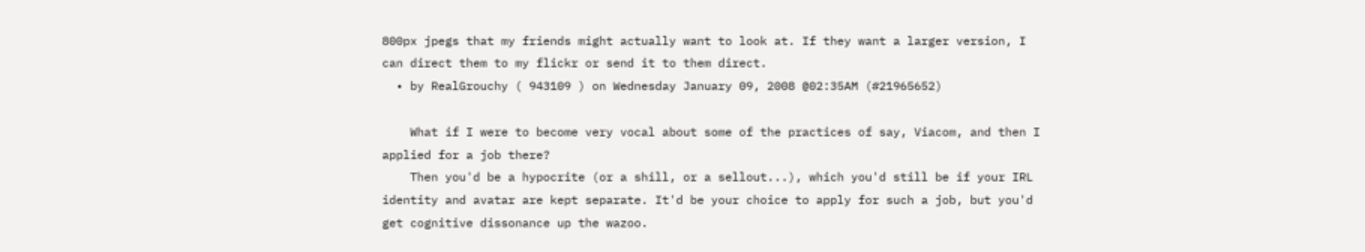800px jpegs that my friends might actually want to look at. If they want a larger version, I can direct them to my flickr or send it to them direct.
  • by RealGrouchy ( 943109 ) on Wednesday January 09, 2008 @02:35AM (#21965652)

    What if I were to become very vocal about some of the practices of say, Viacom, and then I applied for a job there?
    Then you'd be a hypocrite (or a shill, or a sellout...), which you'd still be if your IRL identity and avatar are kept separate. It'd be your choice to apply for such a job, but you'd get cognitive dissonance up the wazoo.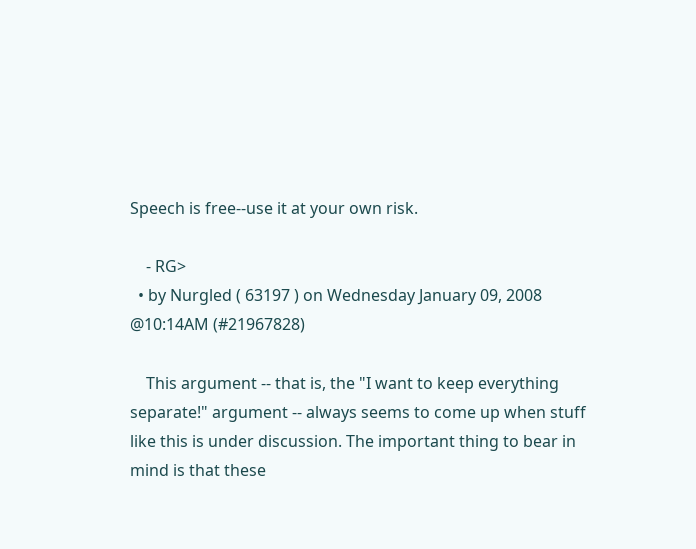Speech is free--use it at your own risk.

    - RG>
  • by Nurgled ( 63197 ) on Wednesday January 09, 2008 @10:14AM (#21967828)

    This argument -- that is, the "I want to keep everything separate!" argument -- always seems to come up when stuff like this is under discussion. The important thing to bear in mind is that these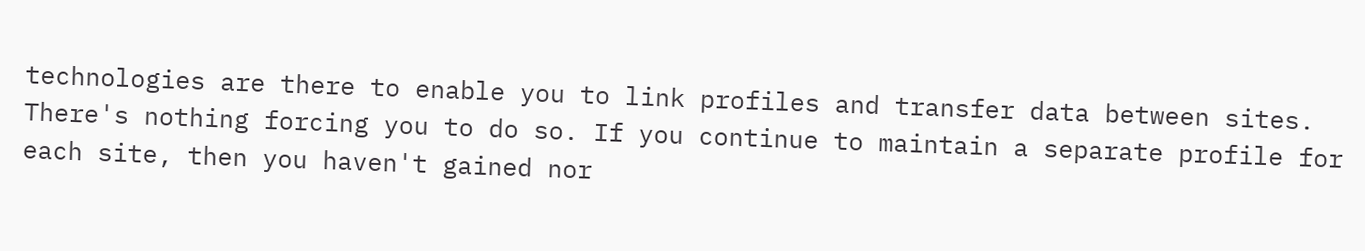technologies are there to enable you to link profiles and transfer data between sites. There's nothing forcing you to do so. If you continue to maintain a separate profile for each site, then you haven't gained nor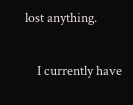lost anything.

    I currently have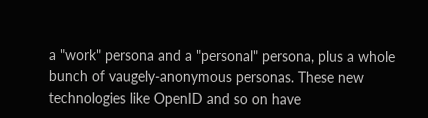a "work" persona and a "personal" persona, plus a whole bunch of vaugely-anonymous personas. These new technologies like OpenID and so on have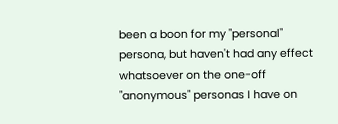been a boon for my "personal" persona, but haven't had any effect whatsoever on the one-off "anonymous" personas I have on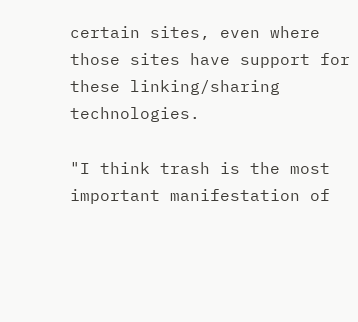certain sites, even where those sites have support for these linking/sharing technologies.

"I think trash is the most important manifestation of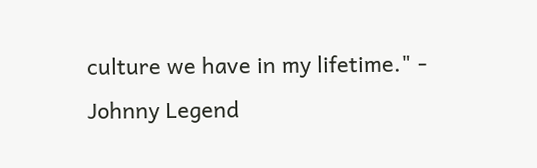culture we have in my lifetime." - Johnny Legend